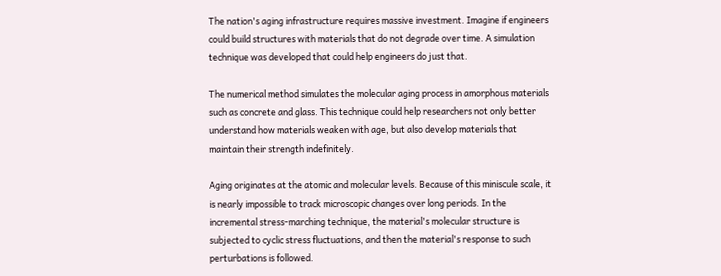The nation's aging infrastructure requires massive investment. Imagine if engineers could build structures with materials that do not degrade over time. A simulation technique was developed that could help engineers do just that.

The numerical method simulates the molecular aging process in amorphous materials such as concrete and glass. This technique could help researchers not only better understand how materials weaken with age, but also develop materials that maintain their strength indefinitely.

Aging originates at the atomic and molecular levels. Because of this miniscule scale, it is nearly impossible to track microscopic changes over long periods. In the incremental stress-marching technique, the material's molecular structure is subjected to cyclic stress fluctuations, and then the material's response to such perturbations is followed.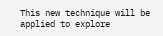This new technique will be applied to explore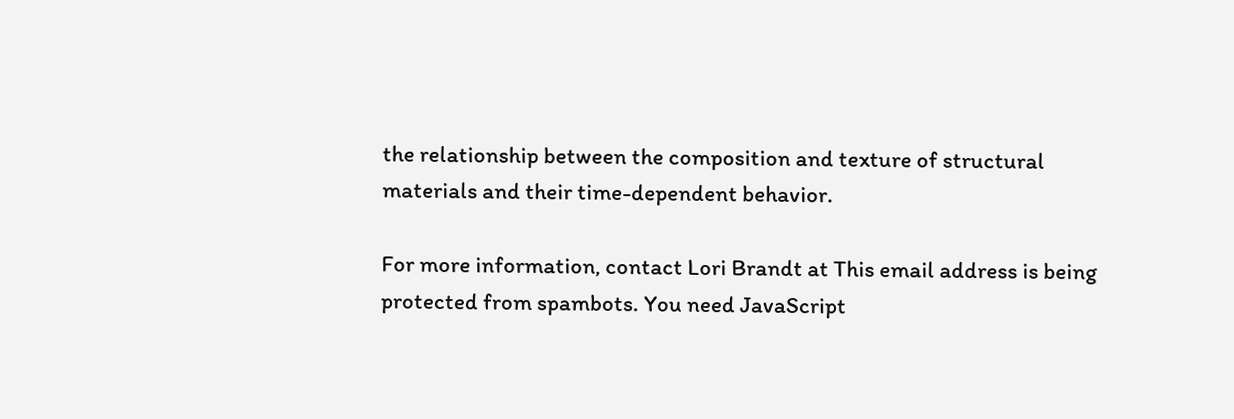the relationship between the composition and texture of structural materials and their time-dependent behavior.

For more information, contact Lori Brandt at This email address is being protected from spambots. You need JavaScript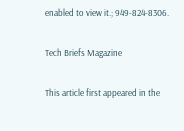enabled to view it.; 949-824-8306.

Tech Briefs Magazine

This article first appeared in the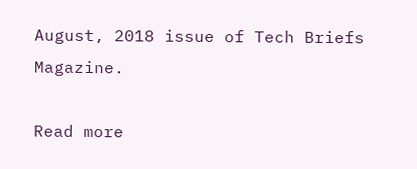August, 2018 issue of Tech Briefs Magazine.

Read more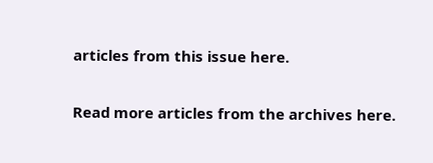articles from this issue here.

Read more articles from the archives here.